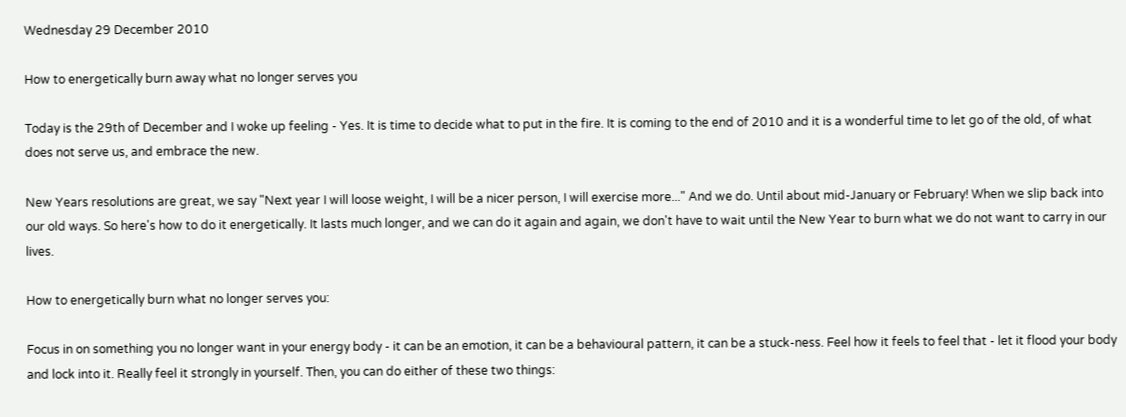Wednesday 29 December 2010

How to energetically burn away what no longer serves you

Today is the 29th of December and I woke up feeling - Yes. It is time to decide what to put in the fire. It is coming to the end of 2010 and it is a wonderful time to let go of the old, of what does not serve us, and embrace the new.

New Years resolutions are great, we say "Next year I will loose weight, I will be a nicer person, I will exercise more..." And we do. Until about mid-January or February! When we slip back into our old ways. So here's how to do it energetically. It lasts much longer, and we can do it again and again, we don't have to wait until the New Year to burn what we do not want to carry in our lives.

How to energetically burn what no longer serves you:

Focus in on something you no longer want in your energy body - it can be an emotion, it can be a behavioural pattern, it can be a stuck-ness. Feel how it feels to feel that - let it flood your body and lock into it. Really feel it strongly in yourself. Then, you can do either of these two things: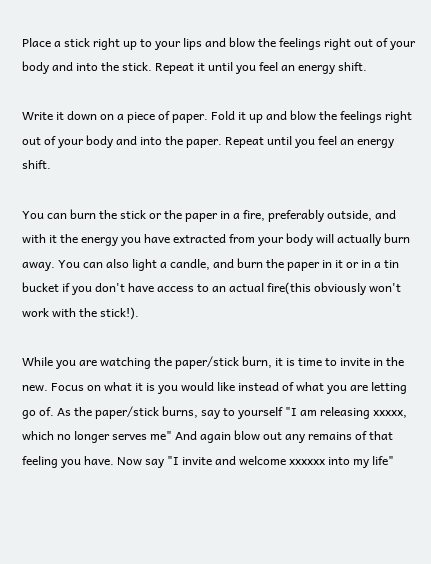Place a stick right up to your lips and blow the feelings right out of your body and into the stick. Repeat it until you feel an energy shift.

Write it down on a piece of paper. Fold it up and blow the feelings right out of your body and into the paper. Repeat until you feel an energy shift.

You can burn the stick or the paper in a fire, preferably outside, and with it the energy you have extracted from your body will actually burn away. You can also light a candle, and burn the paper in it or in a tin bucket if you don't have access to an actual fire(this obviously won't work with the stick!).

While you are watching the paper/stick burn, it is time to invite in the new. Focus on what it is you would like instead of what you are letting go of. As the paper/stick burns, say to yourself "I am releasing xxxxx, which no longer serves me" And again blow out any remains of that feeling you have. Now say "I invite and welcome xxxxxx into my life"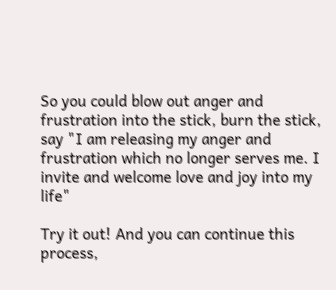So you could blow out anger and frustration into the stick, burn the stick, say "I am releasing my anger and frustration which no longer serves me. I invite and welcome love and joy into my life"

Try it out! And you can continue this process,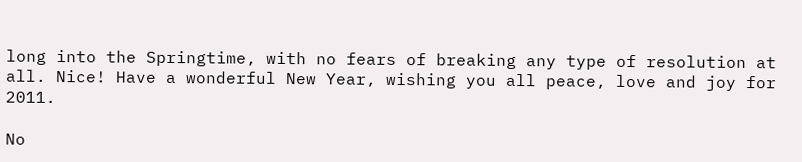long into the Springtime, with no fears of breaking any type of resolution at all. Nice! Have a wonderful New Year, wishing you all peace, love and joy for 2011.

No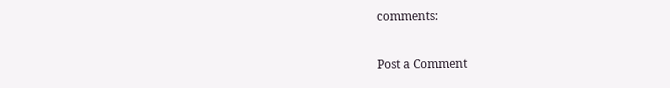comments:

Post a Comment